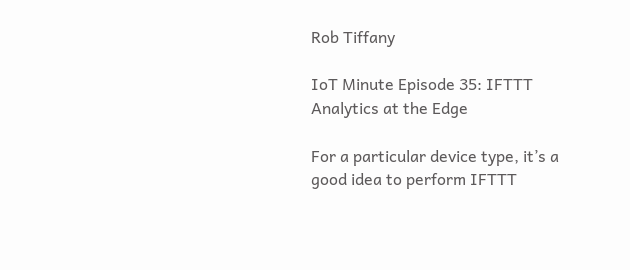Rob Tiffany

IoT Minute Episode 35: IFTTT Analytics at the Edge

For a particular device type, it’s a good idea to perform IFTTT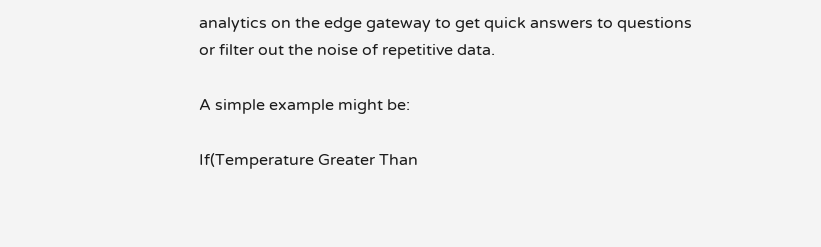analytics on the edge gateway to get quick answers to questions or filter out the noise of repetitive data.

A simple example might be:

If(Temperature Greater Than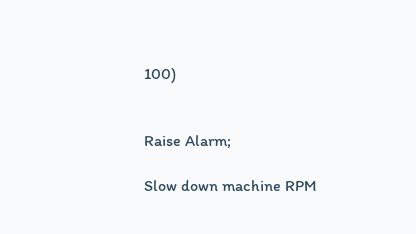100)


Raise Alarm;

Slow down machine RPM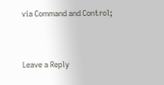via Command and Control;


Leave a Reply